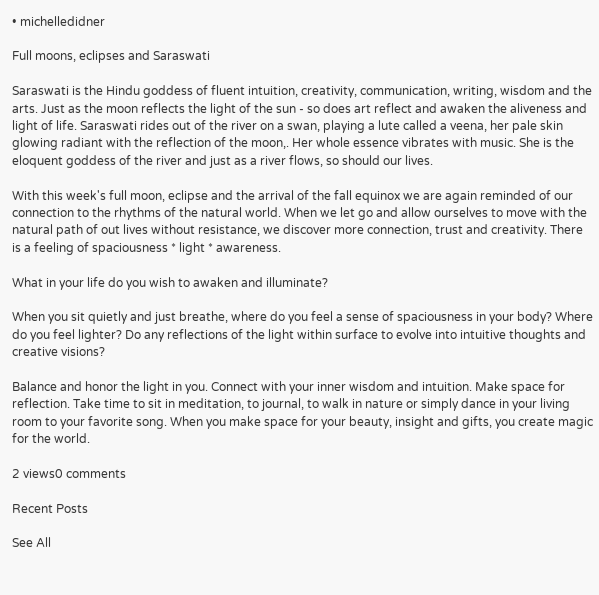• michelledidner

Full moons, eclipses and Saraswati

Saraswati is the Hindu goddess of fluent intuition, creativity, communication, writing, wisdom and the arts. Just as the moon reflects the light of the sun - so does art reflect and awaken the aliveness and light of life. Saraswati rides out of the river on a swan, playing a lute called a veena, her pale skin glowing radiant with the reflection of the moon,. Her whole essence vibrates with music. She is the eloquent goddess of the river and just as a river flows, so should our lives.

With this week's full moon, eclipse and the arrival of the fall equinox we are again reminded of our connection to the rhythms of the natural world. When we let go and allow ourselves to move with the natural path of out lives without resistance, we discover more connection, trust and creativity. There is a feeling of spaciousness * light * awareness.

What in your life do you wish to awaken and illuminate?

When you sit quietly and just breathe, where do you feel a sense of spaciousness in your body? Where do you feel lighter? Do any reflections of the light within surface to evolve into intuitive thoughts and creative visions?

Balance and honor the light in you. Connect with your inner wisdom and intuition. Make space for reflection. Take time to sit in meditation, to journal, to walk in nature or simply dance in your living room to your favorite song. When you make space for your beauty, insight and gifts, you create magic for the world.

2 views0 comments

Recent Posts

See All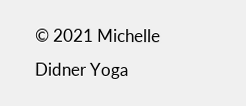© 2021 Michelle Didner Yoga